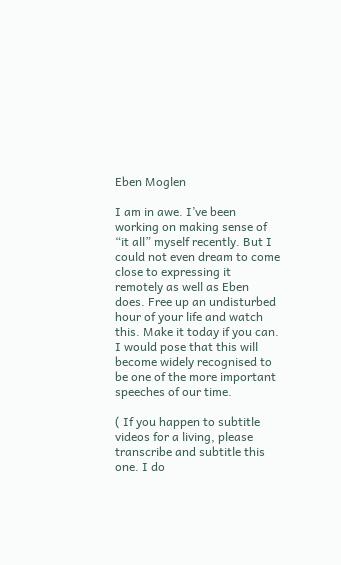Eben Moglen

I am in awe. I’ve been working on making sense of “it all” myself recently. But I could not even dream to come close to expressing it remotely as well as Eben does. Free up an undisturbed hour of your life and watch this. Make it today if you can. I would pose that this will become widely recognised to be one of the more important speeches of our time.

( If you happen to subtitle videos for a living, please transcribe and subtitle this one. I do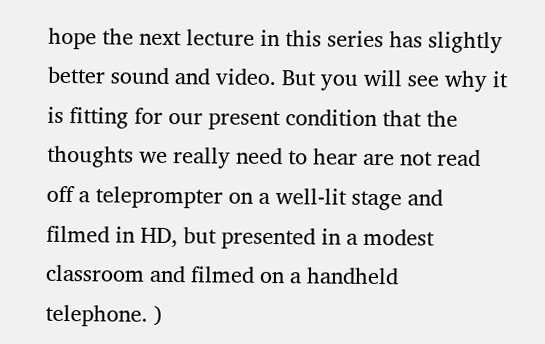hope the next lecture in this series has slightly better sound and video. But you will see why it is fitting for our present condition that the thoughts we really need to hear are not read off a teleprompter on a well-lit stage and filmed in HD, but presented in a modest classroom and filmed on a handheld telephone. )